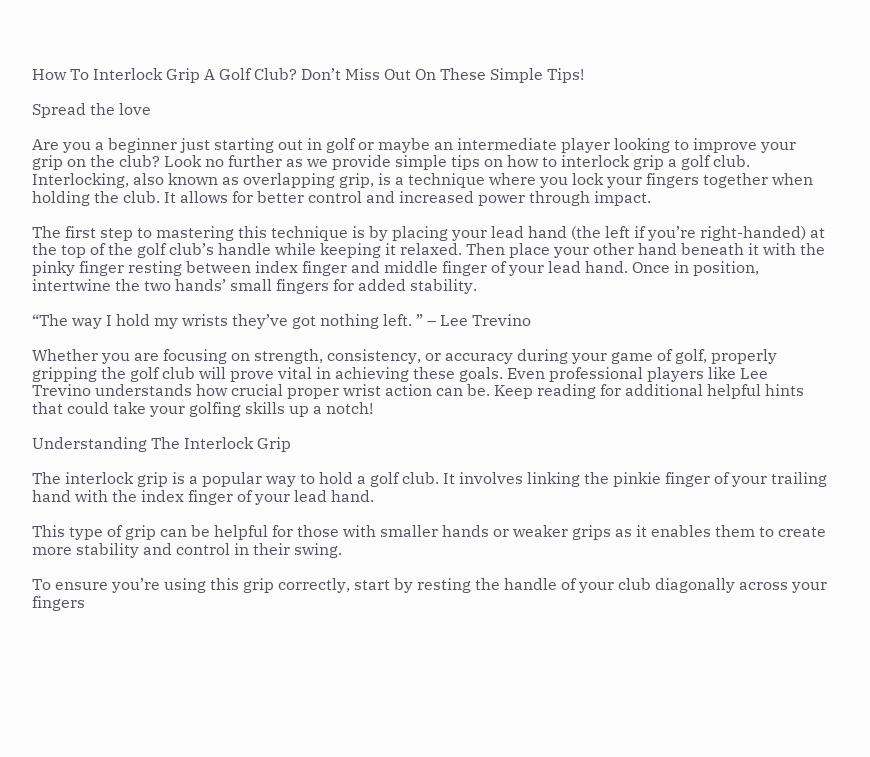How To Interlock Grip A Golf Club? Don’t Miss Out On These Simple Tips!

Spread the love

Are you a beginner just starting out in golf or maybe an intermediate player looking to improve your grip on the club? Look no further as we provide simple tips on how to interlock grip a golf club. Interlocking, also known as overlapping grip, is a technique where you lock your fingers together when holding the club. It allows for better control and increased power through impact.

The first step to mastering this technique is by placing your lead hand (the left if you’re right-handed) at the top of the golf club’s handle while keeping it relaxed. Then place your other hand beneath it with the pinky finger resting between index finger and middle finger of your lead hand. Once in position, intertwine the two hands’ small fingers for added stability.

“The way I hold my wrists they’ve got nothing left. ” – Lee Trevino

Whether you are focusing on strength, consistency, or accuracy during your game of golf, properly gripping the golf club will prove vital in achieving these goals. Even professional players like Lee Trevino understands how crucial proper wrist action can be. Keep reading for additional helpful hints that could take your golfing skills up a notch!

Understanding The Interlock Grip

The interlock grip is a popular way to hold a golf club. It involves linking the pinkie finger of your trailing hand with the index finger of your lead hand.

This type of grip can be helpful for those with smaller hands or weaker grips as it enables them to create more stability and control in their swing.

To ensure you’re using this grip correctly, start by resting the handle of your club diagonally across your fingers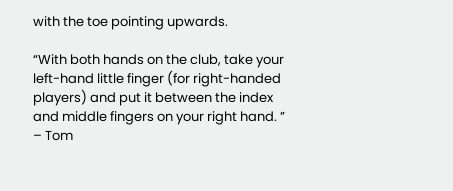with the toe pointing upwards.

“With both hands on the club, take your left-hand little finger (for right-handed players) and put it between the index and middle fingers on your right hand. ” – Tom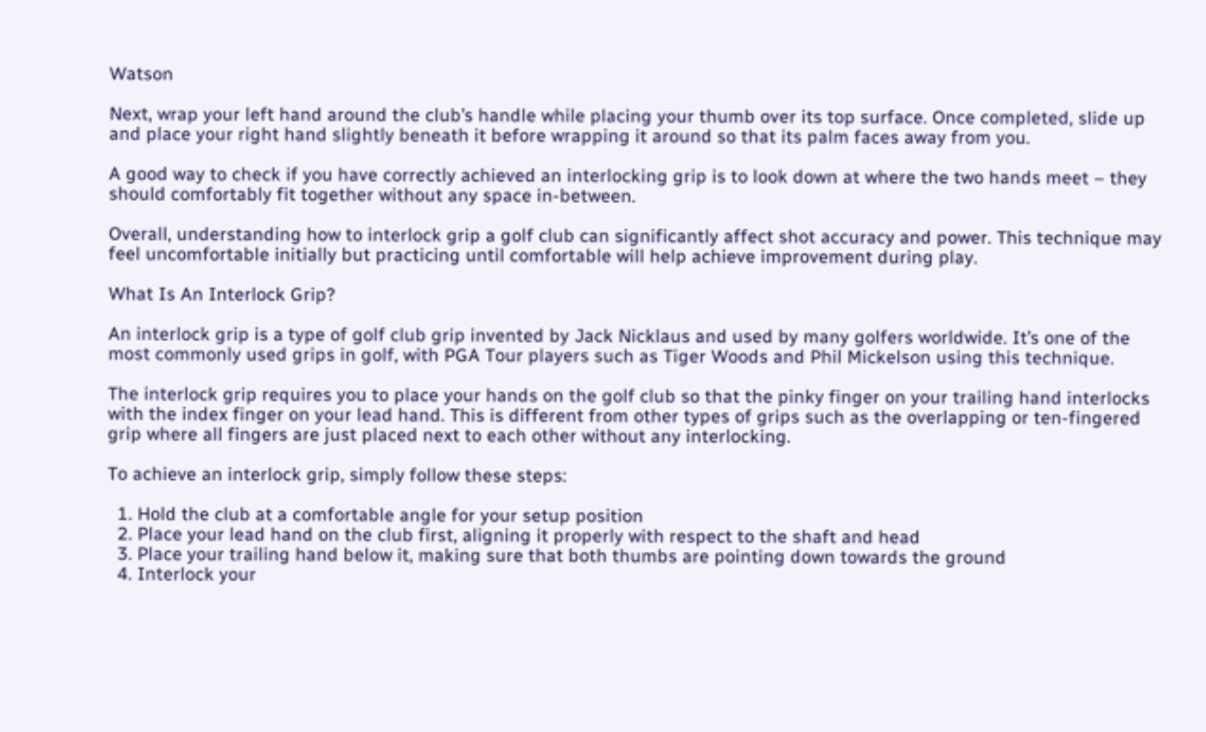Watson

Next, wrap your left hand around the club’s handle while placing your thumb over its top surface. Once completed, slide up and place your right hand slightly beneath it before wrapping it around so that its palm faces away from you.

A good way to check if you have correctly achieved an interlocking grip is to look down at where the two hands meet – they should comfortably fit together without any space in-between.

Overall, understanding how to interlock grip a golf club can significantly affect shot accuracy and power. This technique may feel uncomfortable initially but practicing until comfortable will help achieve improvement during play.

What Is An Interlock Grip?

An interlock grip is a type of golf club grip invented by Jack Nicklaus and used by many golfers worldwide. It’s one of the most commonly used grips in golf, with PGA Tour players such as Tiger Woods and Phil Mickelson using this technique.

The interlock grip requires you to place your hands on the golf club so that the pinky finger on your trailing hand interlocks with the index finger on your lead hand. This is different from other types of grips such as the overlapping or ten-fingered grip where all fingers are just placed next to each other without any interlocking.

To achieve an interlock grip, simply follow these steps:

  1. Hold the club at a comfortable angle for your setup position
  2. Place your lead hand on the club first, aligning it properly with respect to the shaft and head
  3. Place your trailing hand below it, making sure that both thumbs are pointing down towards the ground
  4. Interlock your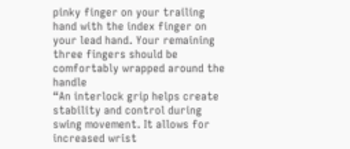pinky finger on your trailing hand with the index finger on your lead hand. Your remaining three fingers should be comfortably wrapped around the handle
“An interlock grip helps create stability and control during swing movement. It allows for increased wrist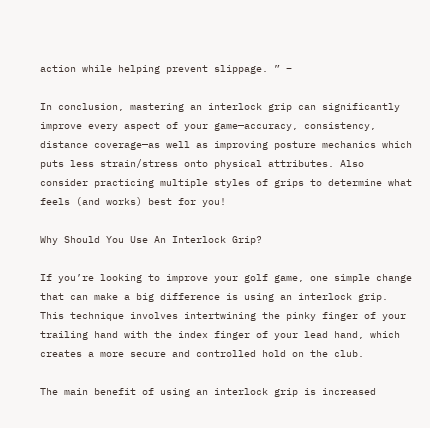action while helping prevent slippage. ” –

In conclusion, mastering an interlock grip can significantly improve every aspect of your game—accuracy, consistency, distance coverage—as well as improving posture mechanics which puts less strain/stress onto physical attributes. Also consider practicing multiple styles of grips to determine what feels (and works) best for you!

Why Should You Use An Interlock Grip?

If you’re looking to improve your golf game, one simple change that can make a big difference is using an interlock grip. This technique involves intertwining the pinky finger of your trailing hand with the index finger of your lead hand, which creates a more secure and controlled hold on the club.

The main benefit of using an interlock grip is increased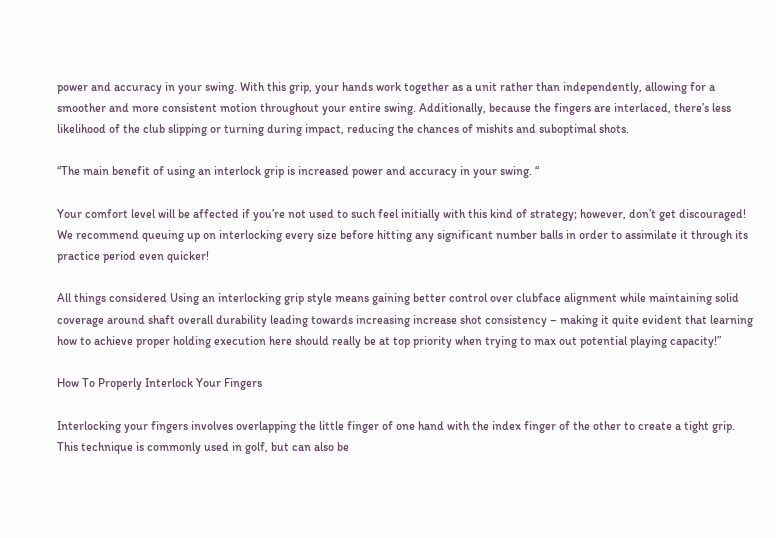power and accuracy in your swing. With this grip, your hands work together as a unit rather than independently, allowing for a smoother and more consistent motion throughout your entire swing. Additionally, because the fingers are interlaced, there’s less likelihood of the club slipping or turning during impact, reducing the chances of mishits and suboptimal shots.

“The main benefit of using an interlock grip is increased power and accuracy in your swing. “

Your comfort level will be affected if you’re not used to such feel initially with this kind of strategy; however, don’t get discouraged! We recommend queuing up on interlocking every size before hitting any significant number balls in order to assimilate it through its practice period even quicker!

All things considered Using an interlocking grip style means gaining better control over clubface alignment while maintaining solid coverage around shaft overall durability leading towards increasing increase shot consistency – making it quite evident that learning how to achieve proper holding execution here should really be at top priority when trying to max out potential playing capacity!”

How To Properly Interlock Your Fingers

Interlocking your fingers involves overlapping the little finger of one hand with the index finger of the other to create a tight grip. This technique is commonly used in golf, but can also be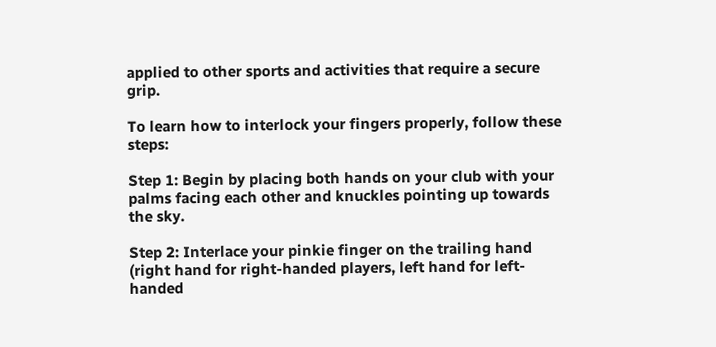applied to other sports and activities that require a secure grip.

To learn how to interlock your fingers properly, follow these steps:

Step 1: Begin by placing both hands on your club with your palms facing each other and knuckles pointing up towards the sky.

Step 2: Interlace your pinkie finger on the trailing hand (right hand for right-handed players, left hand for left-handed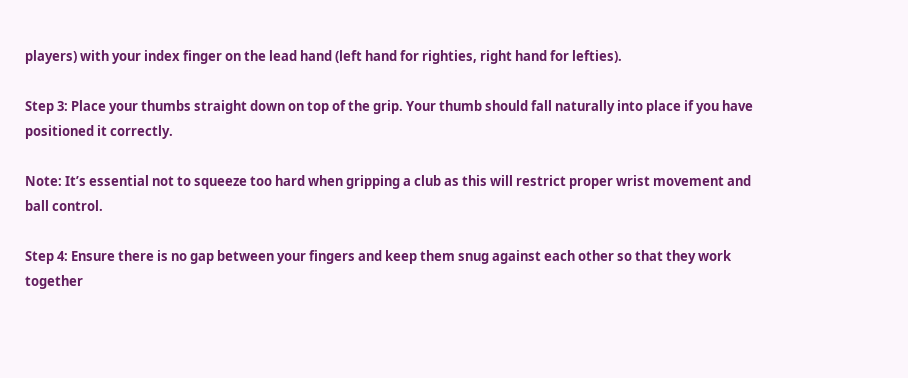players) with your index finger on the lead hand (left hand for righties, right hand for lefties).

Step 3: Place your thumbs straight down on top of the grip. Your thumb should fall naturally into place if you have positioned it correctly.

Note: It’s essential not to squeeze too hard when gripping a club as this will restrict proper wrist movement and ball control.

Step 4: Ensure there is no gap between your fingers and keep them snug against each other so that they work together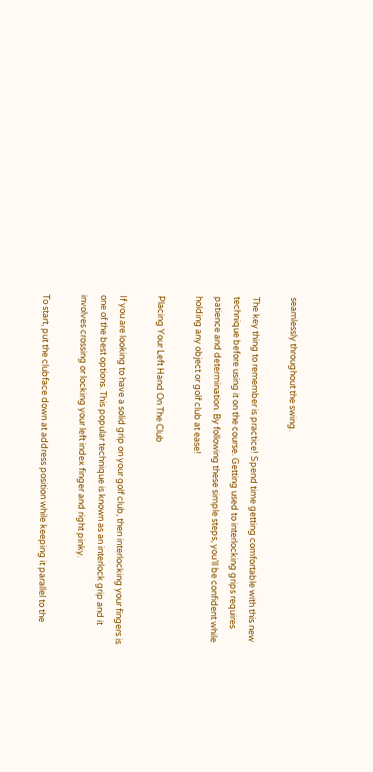seamlessly throughout the swing.

The key thing to remember is practice! Spend time getting comfortable with this new technique before using it on the course. Getting used to interlocking grips requires patience and determination. By following these simple steps, you’ll be confident while holding any object or golf club at ease!

Placing Your Left Hand On The Club

If you are looking to have a solid grip on your golf club, then interlocking your fingers is one of the best options. This popular technique is known as an interlock grip and it involves crossing or locking your left index finger and right pinky.

To start, put the clubface down at address position while keeping it parallel to the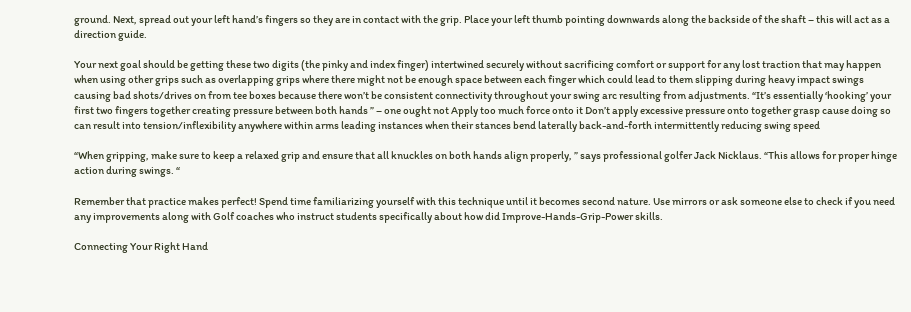ground. Next, spread out your left hand’s fingers so they are in contact with the grip. Place your left thumb pointing downwards along the backside of the shaft – this will act as a direction guide.

Your next goal should be getting these two digits (the pinky and index finger) intertwined securely without sacrificing comfort or support for any lost traction that may happen when using other grips such as overlapping grips where there might not be enough space between each finger which could lead to them slipping during heavy impact swings causing bad shots/drives on from tee boxes because there won’t be consistent connectivity throughout your swing arc resulting from adjustments. “It’s essentially ‘hooking’ your first two fingers together creating pressure between both hands ” – one ought not Apply too much force onto it Don’t apply excessive pressure onto together grasp cause doing so can result into tension/inflexibility anywhere within arms leading instances when their stances bend laterally back-and-forth intermittently reducing swing speed

“When gripping, make sure to keep a relaxed grip and ensure that all knuckles on both hands align properly, ” says professional golfer Jack Nicklaus. “This allows for proper hinge action during swings. “

Remember that practice makes perfect! Spend time familiarizing yourself with this technique until it becomes second nature. Use mirrors or ask someone else to check if you need any improvements along with Golf coaches who instruct students specifically about how did Improve-Hands-Grip-Power skills.

Connecting Your Right Hand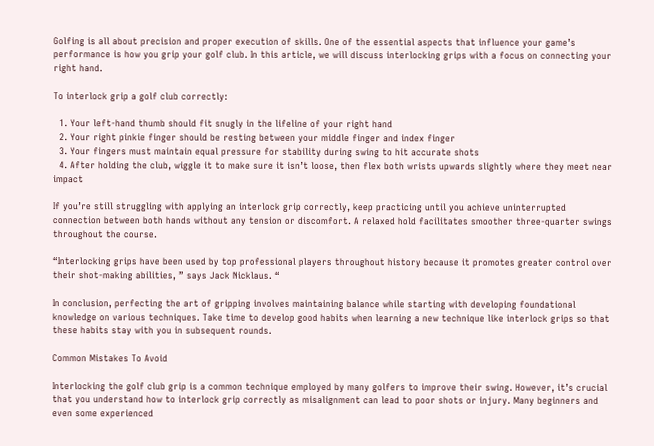Golfing is all about precision and proper execution of skills. One of the essential aspects that influence your game’s performance is how you grip your golf club. In this article, we will discuss interlocking grips with a focus on connecting your right hand.

To interlock grip a golf club correctly:

  1. Your left-hand thumb should fit snugly in the lifeline of your right hand
  2. Your right pinkie finger should be resting between your middle finger and index finger
  3. Your fingers must maintain equal pressure for stability during swing to hit accurate shots
  4. After holding the club, wiggle it to make sure it isn’t loose, then flex both wrists upwards slightly where they meet near impact

If you’re still struggling with applying an interlock grip correctly, keep practicing until you achieve uninterrupted connection between both hands without any tension or discomfort. A relaxed hold facilitates smoother three-quarter swings throughout the course.

“Interlocking grips have been used by top professional players throughout history because it promotes greater control over their shot-making abilities, ” says Jack Nicklaus. “

In conclusion, perfecting the art of gripping involves maintaining balance while starting with developing foundational knowledge on various techniques. Take time to develop good habits when learning a new technique like interlock grips so that these habits stay with you in subsequent rounds.

Common Mistakes To Avoid

Interlocking the golf club grip is a common technique employed by many golfers to improve their swing. However, it’s crucial that you understand how to interlock grip correctly as misalignment can lead to poor shots or injury. Many beginners and even some experienced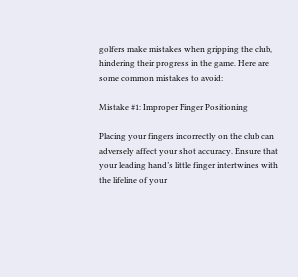golfers make mistakes when gripping the club, hindering their progress in the game. Here are some common mistakes to avoid:

Mistake #1: Improper Finger Positioning

Placing your fingers incorrectly on the club can adversely affect your shot accuracy. Ensure that your leading hand’s little finger intertwines with the lifeline of your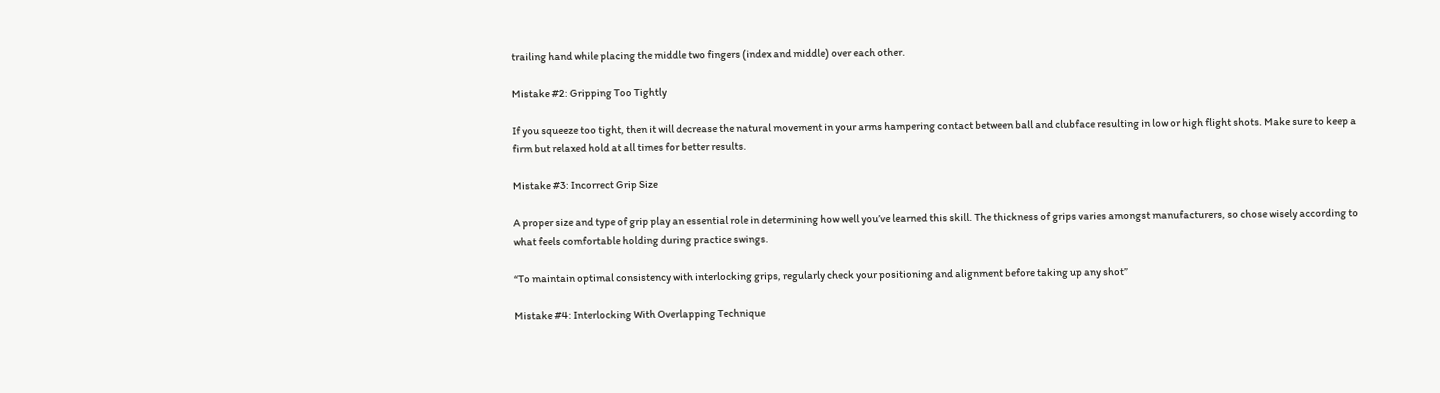trailing hand while placing the middle two fingers (index and middle) over each other.

Mistake #2: Gripping Too Tightly

If you squeeze too tight, then it will decrease the natural movement in your arms hampering contact between ball and clubface resulting in low or high flight shots. Make sure to keep a firm but relaxed hold at all times for better results.

Mistake #3: Incorrect Grip Size

A proper size and type of grip play an essential role in determining how well you’ve learned this skill. The thickness of grips varies amongst manufacturers, so chose wisely according to what feels comfortable holding during practice swings.

“To maintain optimal consistency with interlocking grips, regularly check your positioning and alignment before taking up any shot”

Mistake #4: Interlocking With Overlapping Technique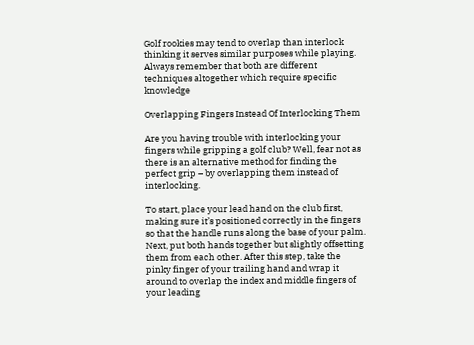Golf rookies may tend to overlap than interlock thinking it serves similar purposes while playing. Always remember that both are different techniques altogether which require specific knowledge

Overlapping Fingers Instead Of Interlocking Them

Are you having trouble with interlocking your fingers while gripping a golf club? Well, fear not as there is an alternative method for finding the perfect grip – by overlapping them instead of interlocking.

To start, place your lead hand on the club first, making sure it’s positioned correctly in the fingers so that the handle runs along the base of your palm. Next, put both hands together but slightly offsetting them from each other. After this step, take the pinky finger of your trailing hand and wrap it around to overlap the index and middle fingers of your leading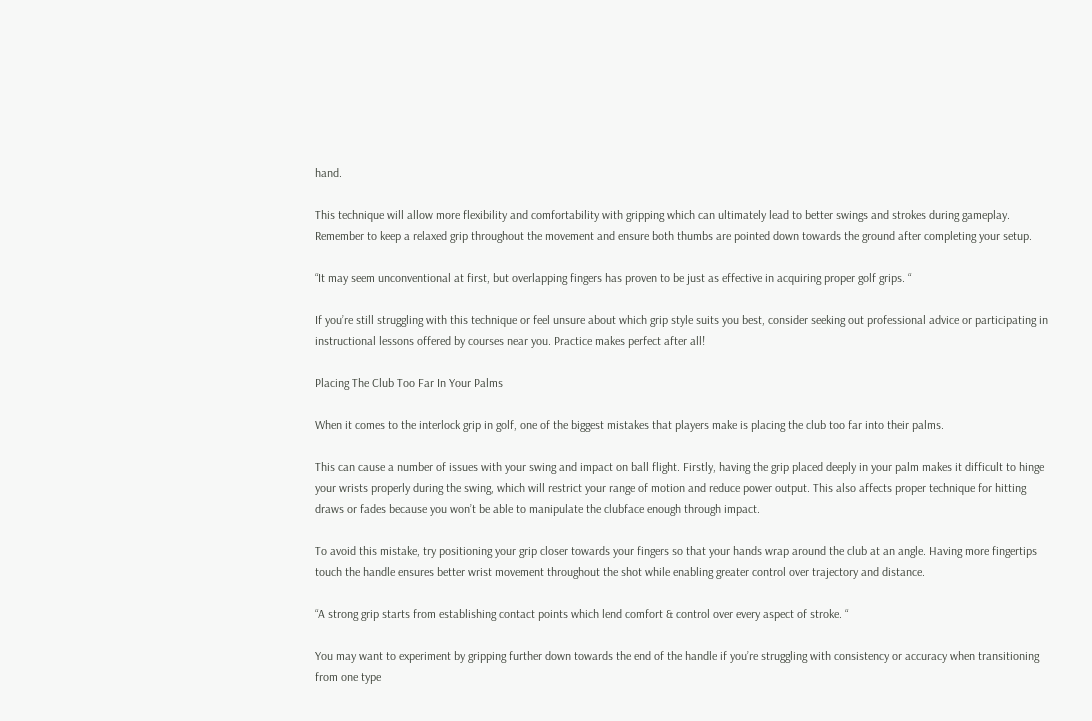hand.

This technique will allow more flexibility and comfortability with gripping which can ultimately lead to better swings and strokes during gameplay. Remember to keep a relaxed grip throughout the movement and ensure both thumbs are pointed down towards the ground after completing your setup.

“It may seem unconventional at first, but overlapping fingers has proven to be just as effective in acquiring proper golf grips. “

If you’re still struggling with this technique or feel unsure about which grip style suits you best, consider seeking out professional advice or participating in instructional lessons offered by courses near you. Practice makes perfect after all!

Placing The Club Too Far In Your Palms

When it comes to the interlock grip in golf, one of the biggest mistakes that players make is placing the club too far into their palms.

This can cause a number of issues with your swing and impact on ball flight. Firstly, having the grip placed deeply in your palm makes it difficult to hinge your wrists properly during the swing, which will restrict your range of motion and reduce power output. This also affects proper technique for hitting draws or fades because you won’t be able to manipulate the clubface enough through impact.

To avoid this mistake, try positioning your grip closer towards your fingers so that your hands wrap around the club at an angle. Having more fingertips touch the handle ensures better wrist movement throughout the shot while enabling greater control over trajectory and distance.

“A strong grip starts from establishing contact points which lend comfort & control over every aspect of stroke. “

You may want to experiment by gripping further down towards the end of the handle if you’re struggling with consistency or accuracy when transitioning from one type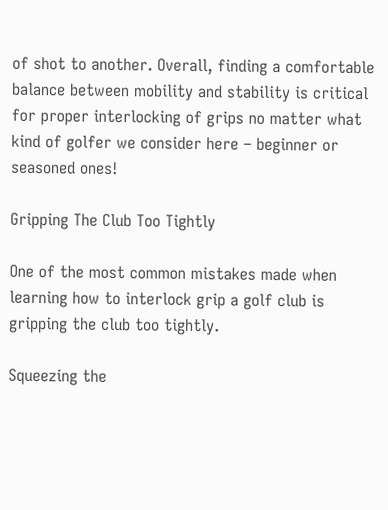of shot to another. Overall, finding a comfortable balance between mobility and stability is critical for proper interlocking of grips no matter what kind of golfer we consider here – beginner or seasoned ones!

Gripping The Club Too Tightly

One of the most common mistakes made when learning how to interlock grip a golf club is gripping the club too tightly.

Squeezing the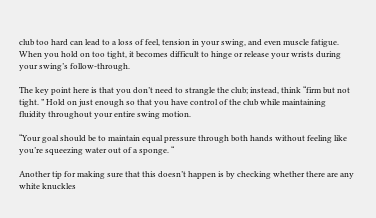club too hard can lead to a loss of feel, tension in your swing, and even muscle fatigue. When you hold on too tight, it becomes difficult to hinge or release your wrists during your swing’s follow-through.

The key point here is that you don’t need to strangle the club; instead, think “firm but not tight. ” Hold on just enough so that you have control of the club while maintaining fluidity throughout your entire swing motion.

“Your goal should be to maintain equal pressure through both hands without feeling like you’re squeezing water out of a sponge. “

Another tip for making sure that this doesn’t happen is by checking whether there are any white knuckles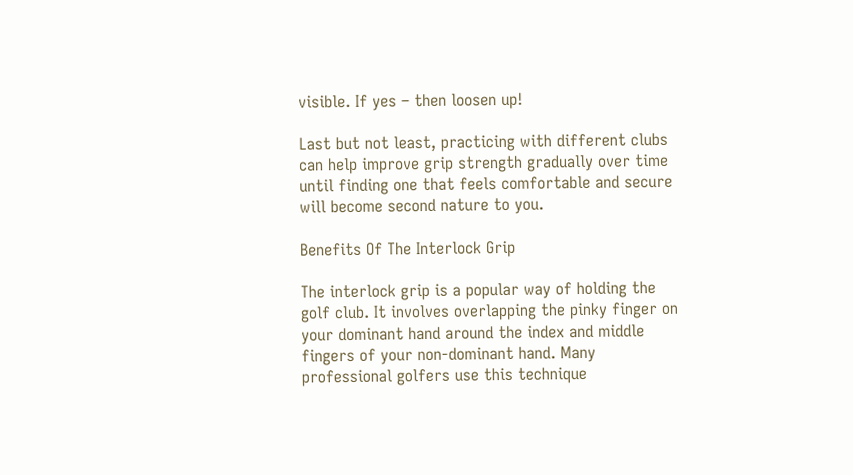visible. If yes – then loosen up!

Last but not least, practicing with different clubs can help improve grip strength gradually over time until finding one that feels comfortable and secure will become second nature to you.

Benefits Of The Interlock Grip

The interlock grip is a popular way of holding the golf club. It involves overlapping the pinky finger on your dominant hand around the index and middle fingers of your non-dominant hand. Many professional golfers use this technique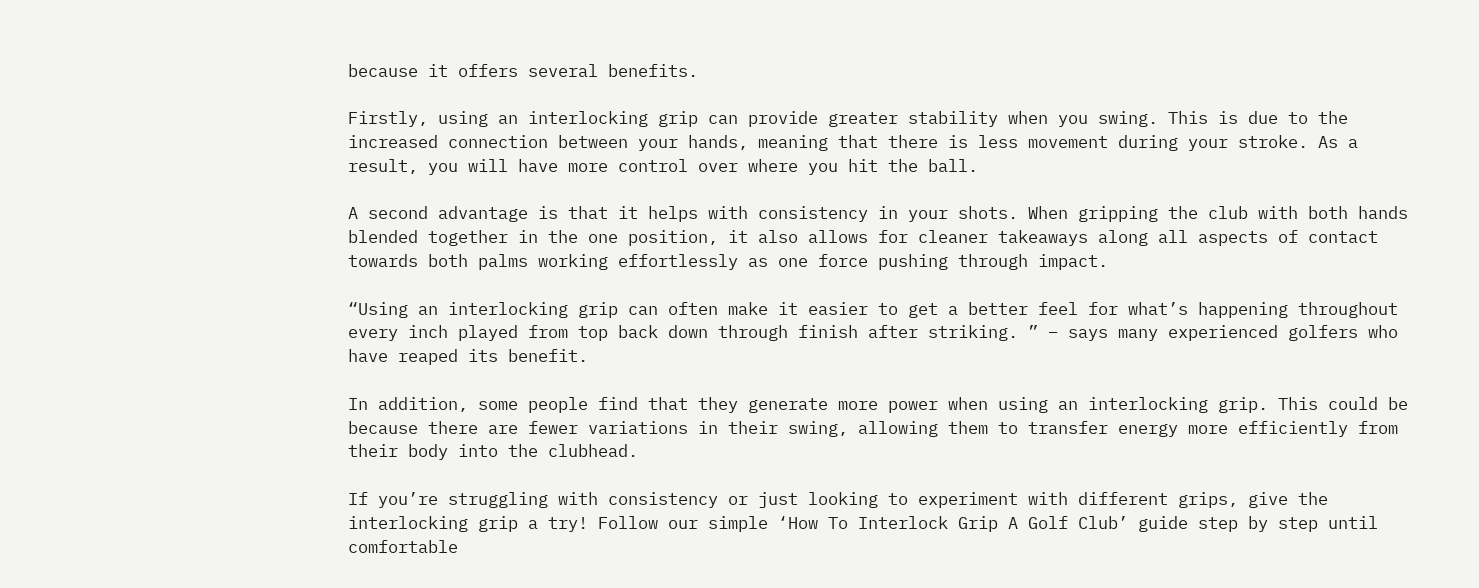because it offers several benefits.

Firstly, using an interlocking grip can provide greater stability when you swing. This is due to the increased connection between your hands, meaning that there is less movement during your stroke. As a result, you will have more control over where you hit the ball.

A second advantage is that it helps with consistency in your shots. When gripping the club with both hands blended together in the one position, it also allows for cleaner takeaways along all aspects of contact towards both palms working effortlessly as one force pushing through impact.

“Using an interlocking grip can often make it easier to get a better feel for what’s happening throughout every inch played from top back down through finish after striking. ” – says many experienced golfers who have reaped its benefit.

In addition, some people find that they generate more power when using an interlocking grip. This could be because there are fewer variations in their swing, allowing them to transfer energy more efficiently from their body into the clubhead.

If you’re struggling with consistency or just looking to experiment with different grips, give the interlocking grip a try! Follow our simple ‘How To Interlock Grip A Golf Club’ guide step by step until comfortable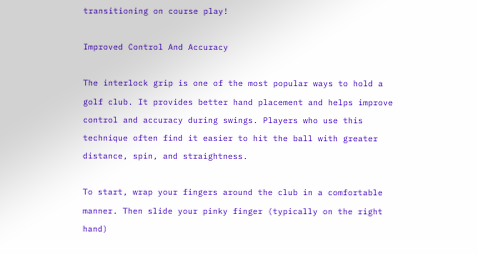transitioning on course play!

Improved Control And Accuracy

The interlock grip is one of the most popular ways to hold a golf club. It provides better hand placement and helps improve control and accuracy during swings. Players who use this technique often find it easier to hit the ball with greater distance, spin, and straightness.

To start, wrap your fingers around the club in a comfortable manner. Then slide your pinky finger (typically on the right hand)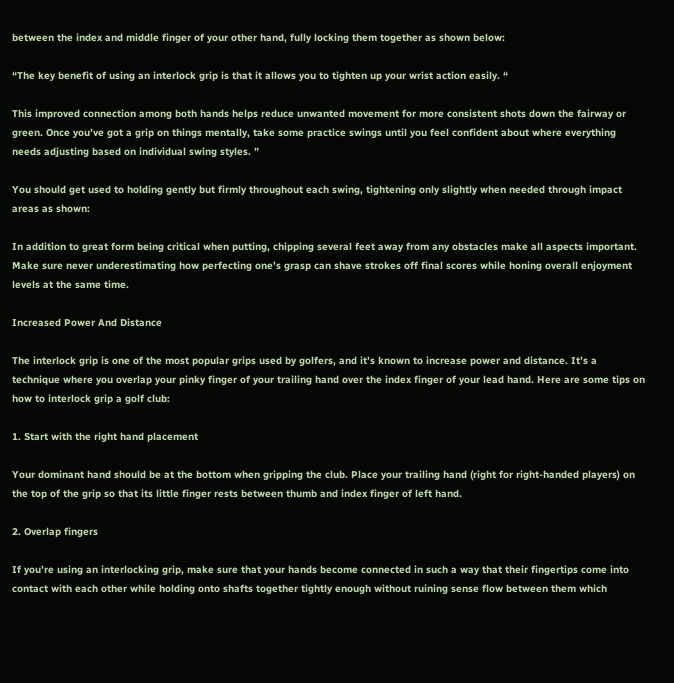between the index and middle finger of your other hand, fully locking them together as shown below:

“The key benefit of using an interlock grip is that it allows you to tighten up your wrist action easily. “

This improved connection among both hands helps reduce unwanted movement for more consistent shots down the fairway or green. Once you’ve got a grip on things mentally, take some practice swings until you feel confident about where everything needs adjusting based on individual swing styles. ”

You should get used to holding gently but firmly throughout each swing, tightening only slightly when needed through impact areas as shown:

In addition to great form being critical when putting, chipping several feet away from any obstacles make all aspects important. Make sure never underestimating how perfecting one’s grasp can shave strokes off final scores while honing overall enjoyment levels at the same time.

Increased Power And Distance

The interlock grip is one of the most popular grips used by golfers, and it’s known to increase power and distance. It’s a technique where you overlap your pinky finger of your trailing hand over the index finger of your lead hand. Here are some tips on how to interlock grip a golf club:

1. Start with the right hand placement

Your dominant hand should be at the bottom when gripping the club. Place your trailing hand (right for right-handed players) on the top of the grip so that its little finger rests between thumb and index finger of left hand.

2. Overlap fingers

If you’re using an interlocking grip, make sure that your hands become connected in such a way that their fingertips come into contact with each other while holding onto shafts together tightly enough without ruining sense flow between them which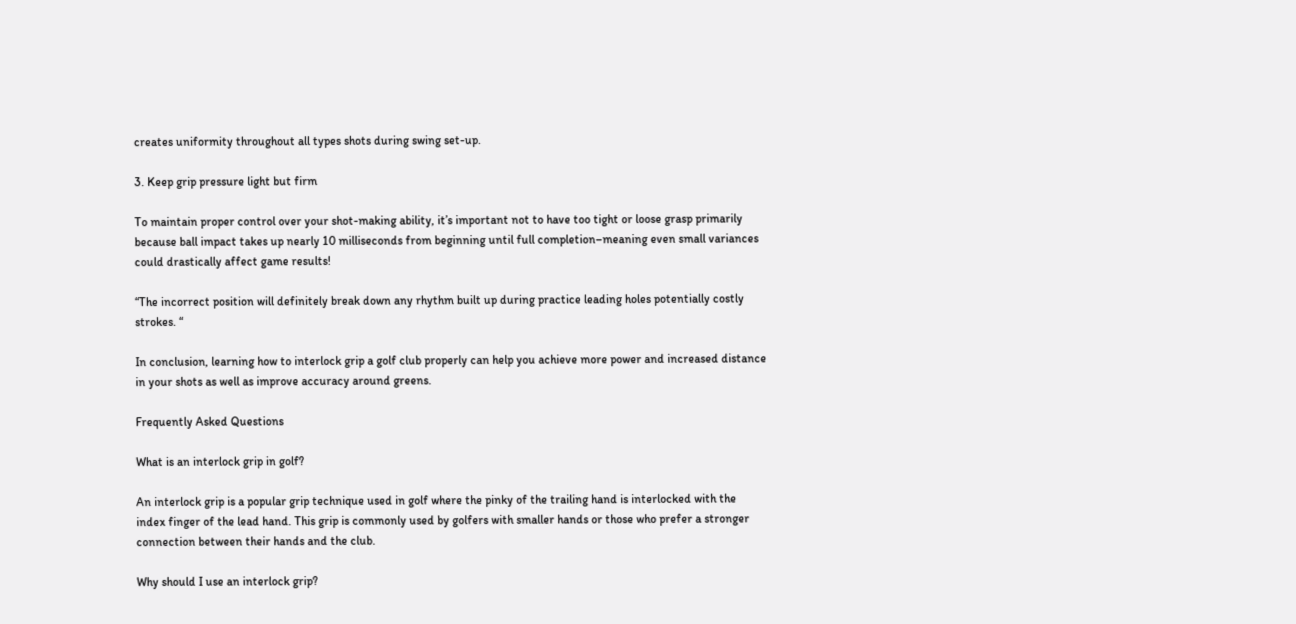creates uniformity throughout all types shots during swing set-up.

3. Keep grip pressure light but firm

To maintain proper control over your shot-making ability, it’s important not to have too tight or loose grasp primarily because ball impact takes up nearly 10 milliseconds from beginning until full completion–meaning even small variances could drastically affect game results!

“The incorrect position will definitely break down any rhythm built up during practice leading holes potentially costly strokes. “

In conclusion, learning how to interlock grip a golf club properly can help you achieve more power and increased distance in your shots as well as improve accuracy around greens.

Frequently Asked Questions

What is an interlock grip in golf?

An interlock grip is a popular grip technique used in golf where the pinky of the trailing hand is interlocked with the index finger of the lead hand. This grip is commonly used by golfers with smaller hands or those who prefer a stronger connection between their hands and the club.

Why should I use an interlock grip?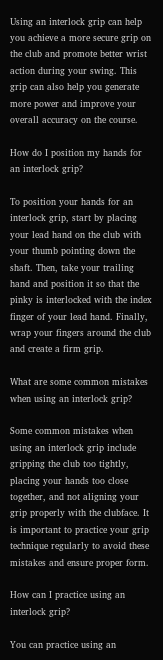Using an interlock grip can help you achieve a more secure grip on the club and promote better wrist action during your swing. This grip can also help you generate more power and improve your overall accuracy on the course.

How do I position my hands for an interlock grip?

To position your hands for an interlock grip, start by placing your lead hand on the club with your thumb pointing down the shaft. Then, take your trailing hand and position it so that the pinky is interlocked with the index finger of your lead hand. Finally, wrap your fingers around the club and create a firm grip.

What are some common mistakes when using an interlock grip?

Some common mistakes when using an interlock grip include gripping the club too tightly, placing your hands too close together, and not aligning your grip properly with the clubface. It is important to practice your grip technique regularly to avoid these mistakes and ensure proper form.

How can I practice using an interlock grip?

You can practice using an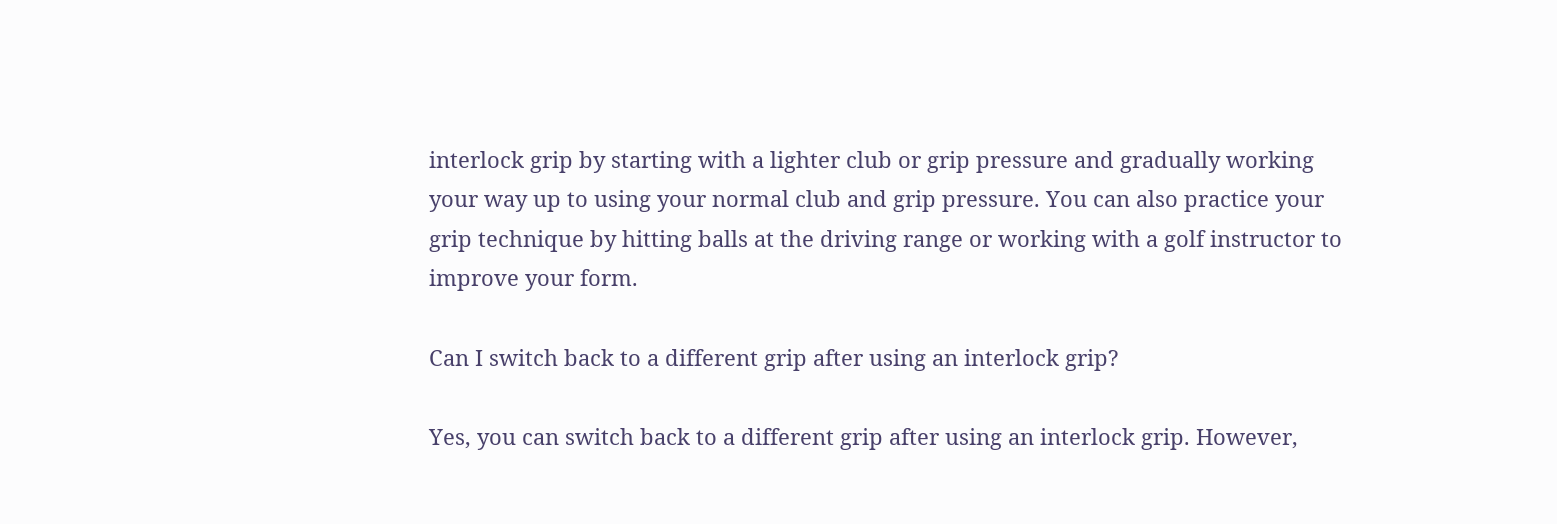interlock grip by starting with a lighter club or grip pressure and gradually working your way up to using your normal club and grip pressure. You can also practice your grip technique by hitting balls at the driving range or working with a golf instructor to improve your form.

Can I switch back to a different grip after using an interlock grip?

Yes, you can switch back to a different grip after using an interlock grip. However,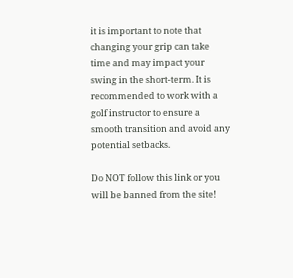it is important to note that changing your grip can take time and may impact your swing in the short-term. It is recommended to work with a golf instructor to ensure a smooth transition and avoid any potential setbacks.

Do NOT follow this link or you will be banned from the site!